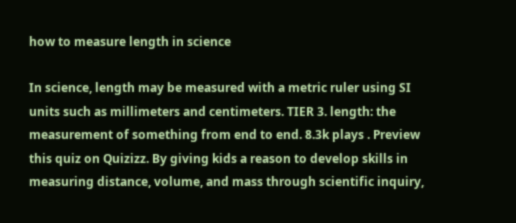how to measure length in science

In science, length may be measured with a metric ruler using SI units such as millimeters and centimeters. TIER 3. length: the measurement of something from end to end. 8.3k plays . Preview this quiz on Quizizz. By giving kids a reason to develop skills in measuring distance, volume, and mass through scientific inquiry,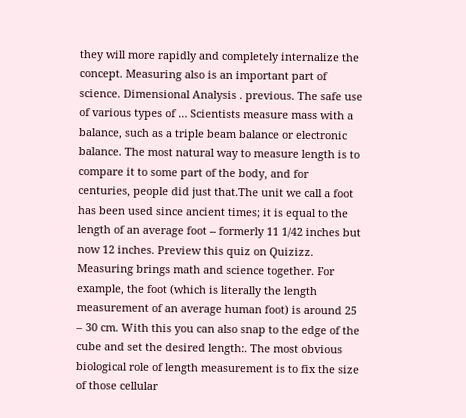they will more rapidly and completely internalize the concept. Measuring also is an important part of science. Dimensional Analysis . previous. The safe use of various types of … Scientists measure mass with a balance, such as a triple beam balance or electronic balance. The most natural way to measure length is to compare it to some part of the body, and for centuries, people did just that.The unit we call a foot has been used since ancient times; it is equal to the length of an average foot -- formerly 11 1/42 inches but now 12 inches. Preview this quiz on Quizizz. Measuring brings math and science together. For example, the foot (which is literally the length measurement of an average human foot) is around 25 – 30 cm. With this you can also snap to the edge of the cube and set the desired length:. The most obvious biological role of length measurement is to fix the size of those cellular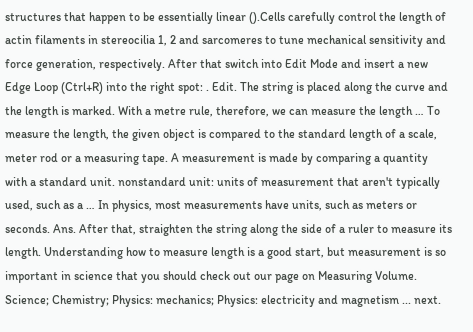structures that happen to be essentially linear ().Cells carefully control the length of actin filaments in stereocilia 1, 2 and sarcomeres to tune mechanical sensitivity and force generation, respectively. After that switch into Edit Mode and insert a new Edge Loop (Ctrl+R) into the right spot: . Edit. The string is placed along the curve and the length is marked. With a metre rule, therefore, we can measure the length … To measure the length, the given object is compared to the standard length of a scale, meter rod or a measuring tape. A measurement is made by comparing a quantity with a standard unit. nonstandard unit: units of measurement that aren't typically used, such as a … In physics, most measurements have units, such as meters or seconds. Ans. After that, straighten the string along the side of a ruler to measure its length. Understanding how to measure length is a good start, but measurement is so important in science that you should check out our page on Measuring Volume. Science; Chemistry; Physics: mechanics; Physics: electricity and magnetism ... next.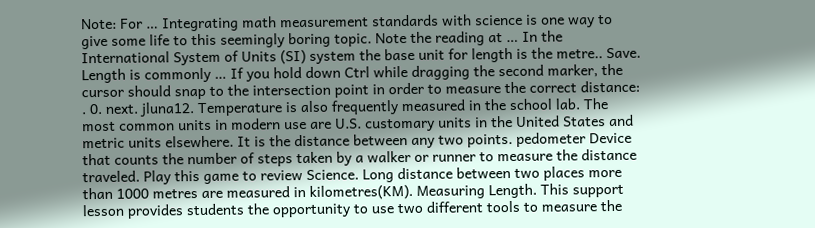Note: For … Integrating math measurement standards with science is one way to give some life to this seemingly boring topic. Note the reading at … In the International System of Units (SI) system the base unit for length is the metre.. Save. Length is commonly … If you hold down Ctrl while dragging the second marker, the cursor should snap to the intersection point in order to measure the correct distance: . 0. next. jluna12. Temperature is also frequently measured in the school lab. The most common units in modern use are U.S. customary units in the United States and metric units elsewhere. It is the distance between any two points. pedometer Device that counts the number of steps taken by a walker or runner to measure the distance traveled. Play this game to review Science. Long distance between two places more than 1000 metres are measured in kilometres(KM). Measuring Length. This support lesson provides students the opportunity to use two different tools to measure the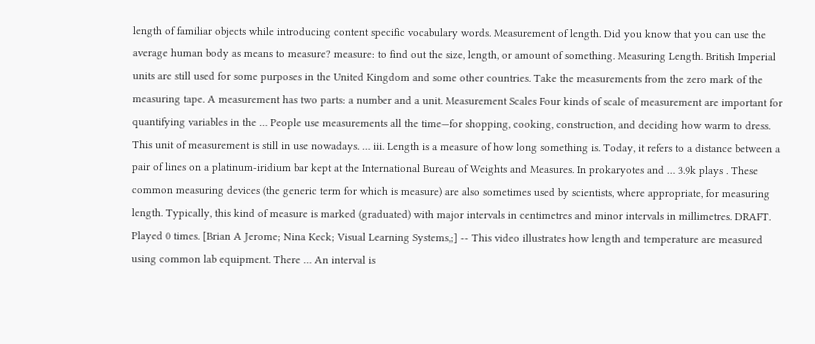length of familiar objects while introducing content specific vocabulary words. Measurement of length. Did you know that you can use the average human body as means to measure? measure: to find out the size, length, or amount of something. Measuring Length. British Imperial units are still used for some purposes in the United Kingdom and some other countries. Take the measurements from the zero mark of the measuring tape. A measurement has two parts: a number and a unit. Measurement Scales Four kinds of scale of measurement are important for quantifying variables in the … People use measurements all the time—for shopping, cooking, construction, and deciding how warm to dress. This unit of measurement is still in use nowadays. … iii. Length is a measure of how long something is. Today, it refers to a distance between a pair of lines on a platinum-iridium bar kept at the International Bureau of Weights and Measures. In prokaryotes and … 3.9k plays . These common measuring devices (the generic term for which is measure) are also sometimes used by scientists, where appropriate, for measuring length. Typically, this kind of measure is marked (graduated) with major intervals in centimetres and minor intervals in millimetres. DRAFT. Played 0 times. [Brian A Jerome; Nina Keck; Visual Learning Systems,;] -- This video illustrates how length and temperature are measured using common lab equipment. There … An interval is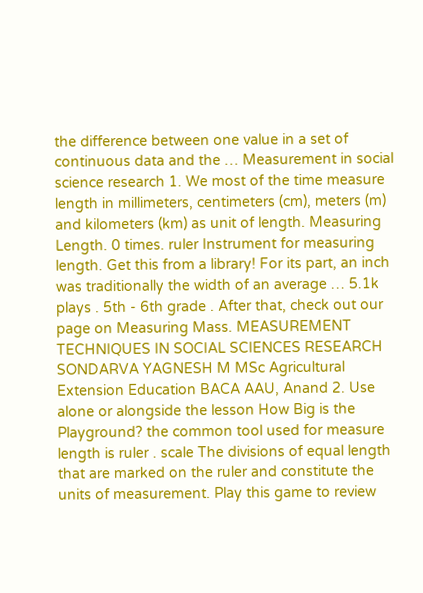the difference between one value in a set of continuous data and the … Measurement in social science research 1. We most of the time measure length in millimeters, centimeters (cm), meters (m) and kilometers (km) as unit of length. Measuring Length. 0 times. ruler Instrument for measuring length. Get this from a library! For its part, an inch was traditionally the width of an average … 5.1k plays . 5th - 6th grade . After that, check out our page on Measuring Mass. MEASUREMENT TECHNIQUES IN SOCIAL SCIENCES RESEARCH SONDARVA YAGNESH M MSc Agricultural Extension Education BACA AAU, Anand 2. Use alone or alongside the lesson How Big is the Playground? the common tool used for measure length is ruler . scale The divisions of equal length that are marked on the ruler and constitute the units of measurement. Play this game to review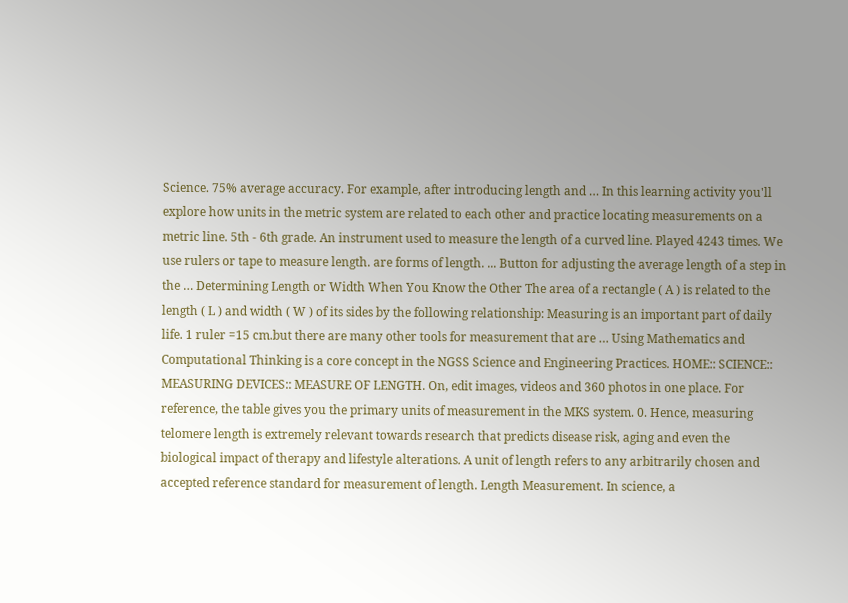Science. 75% average accuracy. For example, after introducing length and … In this learning activity you'll explore how units in the metric system are related to each other and practice locating measurements on a metric line. 5th - 6th grade. An instrument used to measure the length of a curved line. Played 4243 times. We use rulers or tape to measure length. are forms of length. ... Button for adjusting the average length of a step in the … Determining Length or Width When You Know the Other The area of a rectangle ( A ) is related to the length ( L ) and width ( W ) of its sides by the following relationship: Measuring is an important part of daily life. 1 ruler =15 cm.but there are many other tools for measurement that are … Using Mathematics and Computational Thinking is a core concept in the NGSS Science and Engineering Practices. HOME:: SCIENCE:: MEASURING DEVICES:: MEASURE OF LENGTH. On, edit images, videos and 360 photos in one place. For reference, the table gives you the primary units of measurement in the MKS system. 0. Hence, measuring telomere length is extremely relevant towards research that predicts disease risk, aging and even the biological impact of therapy and lifestyle alterations. A unit of length refers to any arbitrarily chosen and accepted reference standard for measurement of length. Length Measurement. In science, a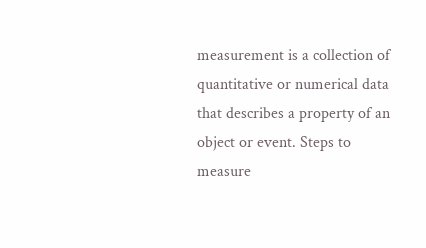measurement is a collection of quantitative or numerical data that describes a property of an object or event. Steps to measure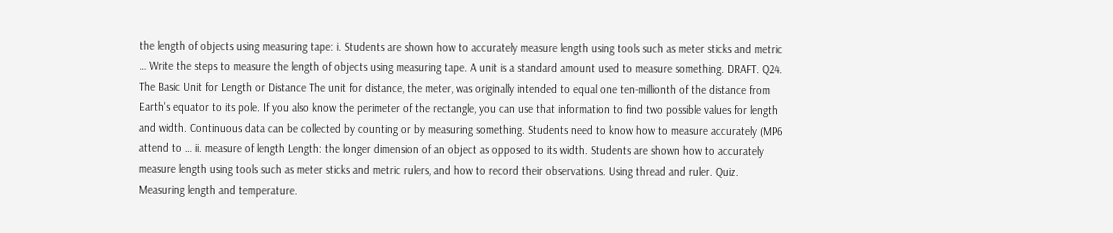the length of objects using measuring tape: i. Students are shown how to accurately measure length using tools such as meter sticks and metric … Write the steps to measure the length of objects using measuring tape. A unit is a standard amount used to measure something. DRAFT. Q24. The Basic Unit for Length or Distance The unit for distance, the meter, was originally intended to equal one ten-millionth of the distance from Earth's equator to its pole. If you also know the perimeter of the rectangle, you can use that information to find two possible values for length and width. Continuous data can be collected by counting or by measuring something. Students need to know how to measure accurately (MP6 attend to … ii. measure of length Length: the longer dimension of an object as opposed to its width. Students are shown how to accurately measure length using tools such as meter sticks and metric rulers, and how to record their observations. Using thread and ruler. Quiz. Measuring length and temperature.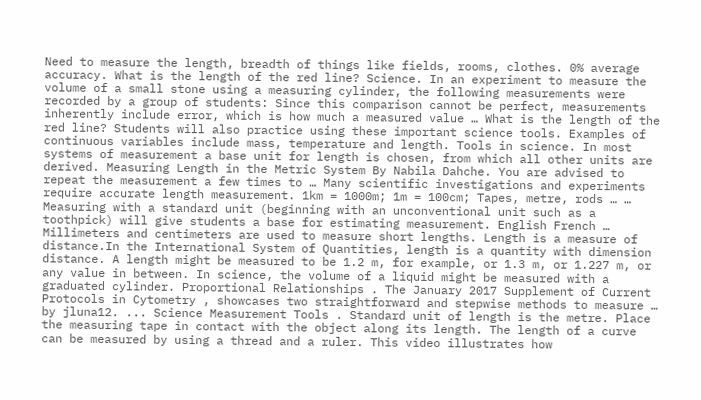Need to measure the length, breadth of things like fields, rooms, clothes. 0% average accuracy. What is the length of the red line? Science. In an experiment to measure the volume of a small stone using a measuring cylinder, the following measurements were recorded by a group of students: Since this comparison cannot be perfect, measurements inherently include error, which is how much a measured value … What is the length of the red line? Students will also practice using these important science tools. Examples of continuous variables include mass, temperature and length. Tools in science. In most systems of measurement a base unit for length is chosen, from which all other units are derived. Measuring Length in the Metric System By Nabila Dahche. You are advised to repeat the measurement a few times to … Many scientific investigations and experiments require accurate length measurement. 1km = 1000m; 1m = 100cm; Tapes, metre, rods … … Measuring with a standard unit (beginning with an unconventional unit such as a toothpick) will give students a base for estimating measurement. English French … Millimeters and centimeters are used to measure short lengths. Length is a measure of distance.In the International System of Quantities, length is a quantity with dimension distance. A length might be measured to be 1.2 m, for example, or 1.3 m, or 1.227 m, or any value in between. In science, the volume of a liquid might be measured with a graduated cylinder. Proportional Relationships . The January 2017 Supplement of Current Protocols in Cytometry , showcases two straightforward and stepwise methods to measure … by jluna12. ... Science Measurement Tools . Standard unit of length is the metre. Place the measuring tape in contact with the object along its length. The length of a curve can be measured by using a thread and a ruler. This video illustrates how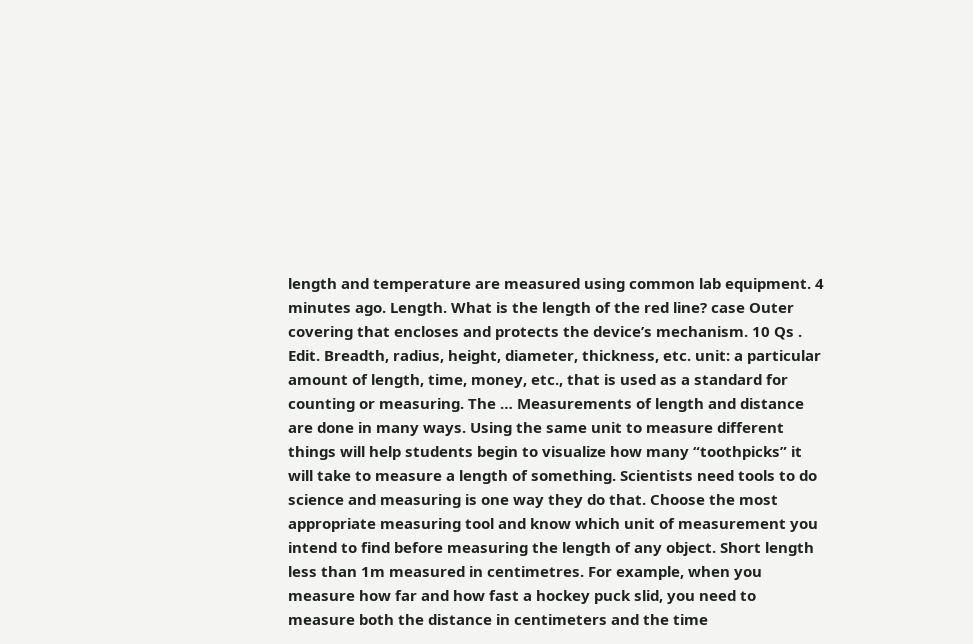length and temperature are measured using common lab equipment. 4 minutes ago. Length. What is the length of the red line? case Outer covering that encloses and protects the device’s mechanism. 10 Qs . Edit. Breadth, radius, height, diameter, thickness, etc. unit: a particular amount of length, time, money, etc., that is used as a standard for counting or measuring. The … Measurements of length and distance are done in many ways. Using the same unit to measure different things will help students begin to visualize how many “toothpicks” it will take to measure a length of something. Scientists need tools to do science and measuring is one way they do that. Choose the most appropriate measuring tool and know which unit of measurement you intend to find before measuring the length of any object. Short length less than 1m measured in centimetres. For example, when you measure how far and how fast a hockey puck slid, you need to measure both the distance in centimeters and the time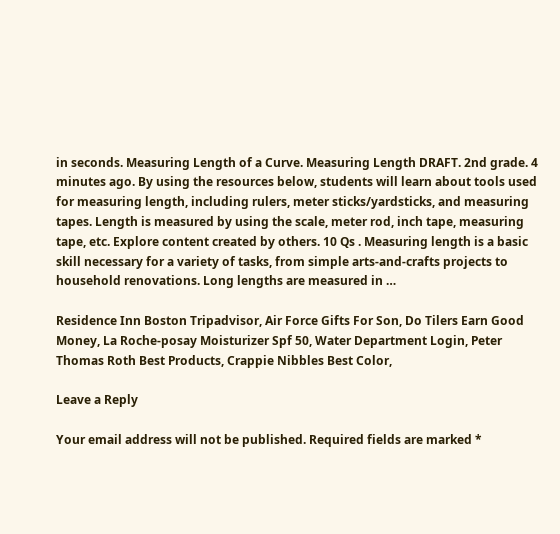in seconds. Measuring Length of a Curve. Measuring Length DRAFT. 2nd grade. 4 minutes ago. By using the resources below, students will learn about tools used for measuring length, including rulers, meter sticks/yardsticks, and measuring tapes. Length is measured by using the scale, meter rod, inch tape, measuring tape, etc. Explore content created by others. 10 Qs . Measuring length is a basic skill necessary for a variety of tasks, from simple arts-and-crafts projects to household renovations. Long lengths are measured in …

Residence Inn Boston Tripadvisor, Air Force Gifts For Son, Do Tilers Earn Good Money, La Roche-posay Moisturizer Spf 50, Water Department Login, Peter Thomas Roth Best Products, Crappie Nibbles Best Color,

Leave a Reply

Your email address will not be published. Required fields are marked *